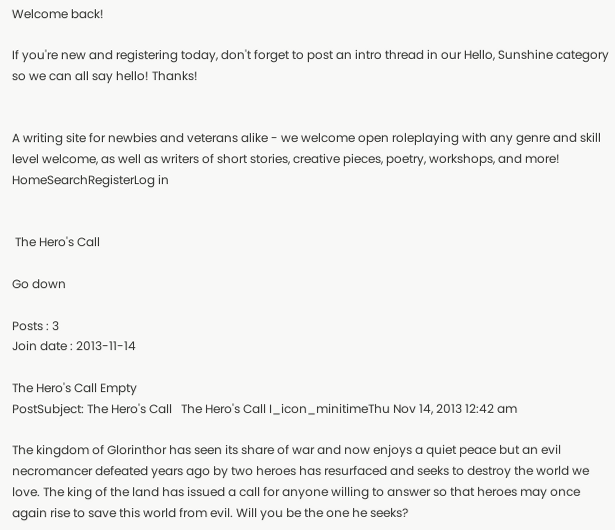Welcome back!

If you're new and registering today, don't forget to post an intro thread in our Hello, Sunshine category so we can all say hello! Thanks!


A writing site for newbies and veterans alike - we welcome open roleplaying with any genre and skill level welcome, as well as writers of short stories, creative pieces, poetry, workshops, and more!
HomeSearchRegisterLog in


 The Hero's Call

Go down

Posts : 3
Join date : 2013-11-14

The Hero's Call Empty
PostSubject: The Hero's Call   The Hero's Call I_icon_minitimeThu Nov 14, 2013 12:42 am

The kingdom of Glorinthor has seen its share of war and now enjoys a quiet peace but an evil necromancer defeated years ago by two heroes has resurfaced and seeks to destroy the world we love. The king of the land has issued a call for anyone willing to answer so that heroes may once again rise to save this world from evil. Will you be the one he seeks?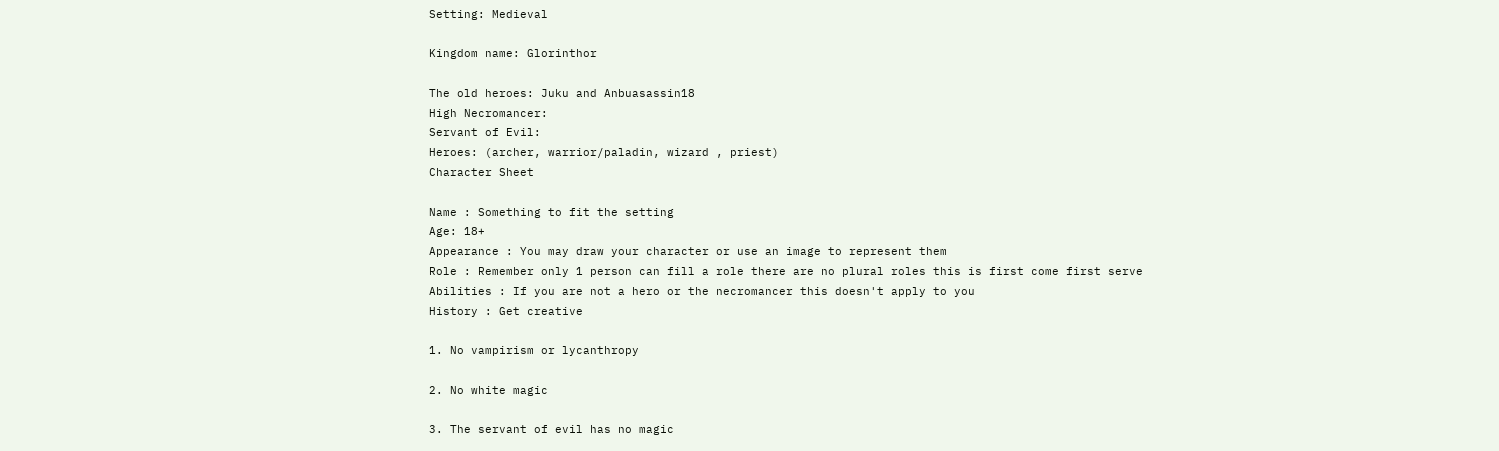Setting: Medieval

Kingdom name: Glorinthor

The old heroes: Juku and Anbuasassin18
High Necromancer:
Servant of Evil:
Heroes: (archer, warrior/paladin, wizard , priest)
Character Sheet

Name : Something to fit the setting
Age: 18+
Appearance : You may draw your character or use an image to represent them
Role : Remember only 1 person can fill a role there are no plural roles this is first come first serve
Abilities : If you are not a hero or the necromancer this doesn't apply to you
History : Get creative

1. No vampirism or lycanthropy

2. No white magic

3. The servant of evil has no magic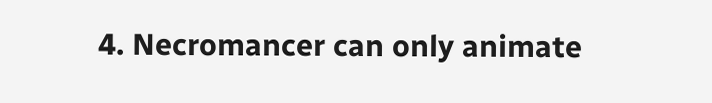4. Necromancer can only animate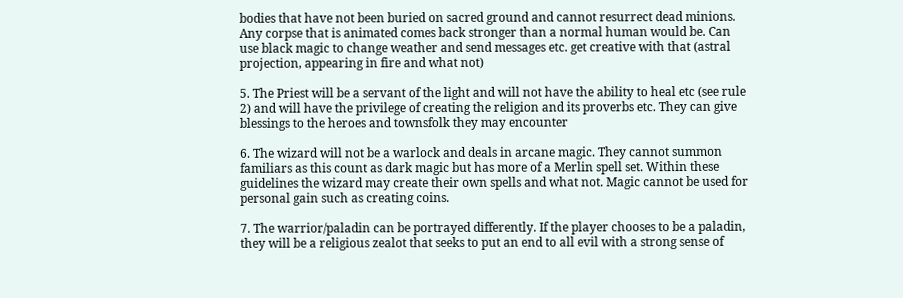bodies that have not been buried on sacred ground and cannot resurrect dead minions. Any corpse that is animated comes back stronger than a normal human would be. Can use black magic to change weather and send messages etc. get creative with that (astral projection, appearing in fire and what not)

5. The Priest will be a servant of the light and will not have the ability to heal etc (see rule 2) and will have the privilege of creating the religion and its proverbs etc. They can give blessings to the heroes and townsfolk they may encounter

6. The wizard will not be a warlock and deals in arcane magic. They cannot summon familiars as this count as dark magic but has more of a Merlin spell set. Within these guidelines the wizard may create their own spells and what not. Magic cannot be used for personal gain such as creating coins.

7. The warrior/paladin can be portrayed differently. If the player chooses to be a paladin, they will be a religious zealot that seeks to put an end to all evil with a strong sense of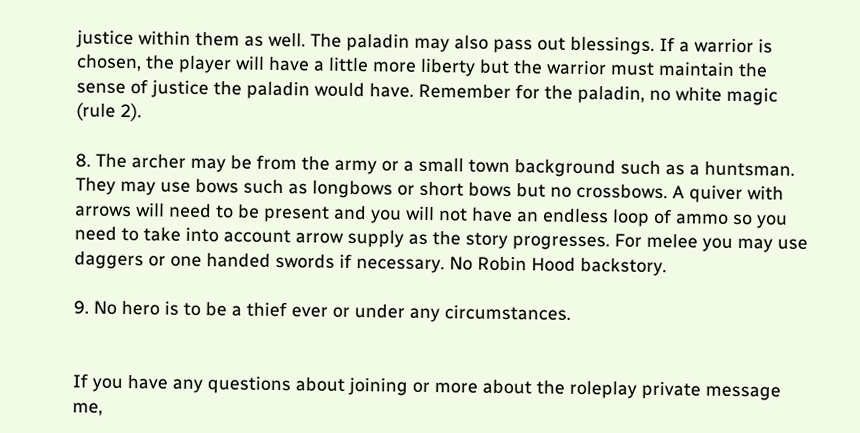justice within them as well. The paladin may also pass out blessings. If a warrior is chosen, the player will have a little more liberty but the warrior must maintain the sense of justice the paladin would have. Remember for the paladin, no white magic (rule 2).

8. The archer may be from the army or a small town background such as a huntsman. They may use bows such as longbows or short bows but no crossbows. A quiver with arrows will need to be present and you will not have an endless loop of ammo so you need to take into account arrow supply as the story progresses. For melee you may use daggers or one handed swords if necessary. No Robin Hood backstory.

9. No hero is to be a thief ever or under any circumstances.


If you have any questions about joining or more about the roleplay private message me,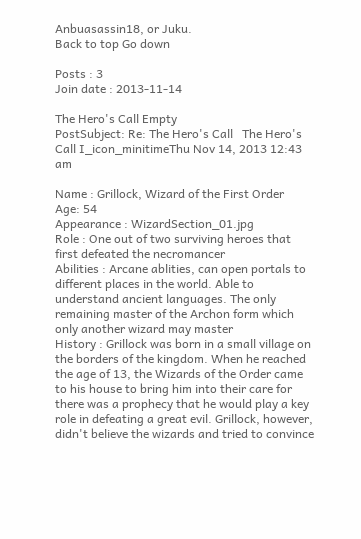Anbuasassin18, or Juku.
Back to top Go down

Posts : 3
Join date : 2013-11-14

The Hero's Call Empty
PostSubject: Re: The Hero's Call   The Hero's Call I_icon_minitimeThu Nov 14, 2013 12:43 am

Name : Grillock, Wizard of the First Order
Age: 54
Appearance : WizardSection_01.jpg
Role : One out of two surviving heroes that first defeated the necromancer
Abilities : Arcane ablities, can open portals to different places in the world. Able to understand ancient languages. The only remaining master of the Archon form which only another wizard may master
History : Grillock was born in a small village on the borders of the kingdom. When he reached the age of 13, the Wizards of the Order came to his house to bring him into their care for there was a prophecy that he would play a key role in defeating a great evil. Grillock, however, didn't believe the wizards and tried to convince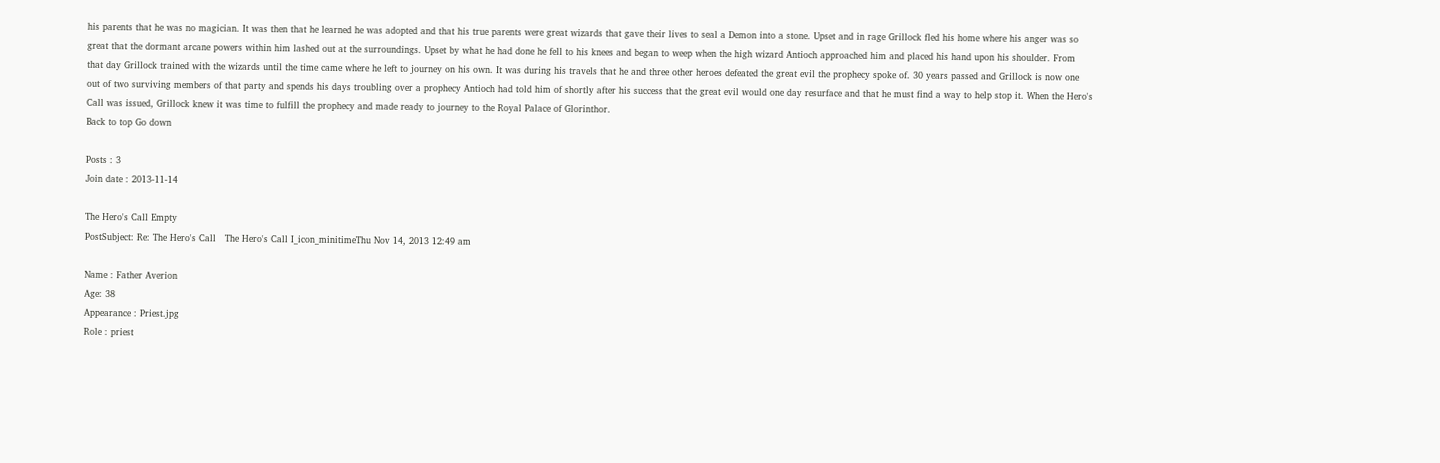his parents that he was no magician. It was then that he learned he was adopted and that his true parents were great wizards that gave their lives to seal a Demon into a stone. Upset and in rage Grillock fled his home where his anger was so great that the dormant arcane powers within him lashed out at the surroundings. Upset by what he had done he fell to his knees and began to weep when the high wizard Antioch approached him and placed his hand upon his shoulder. From that day Grillock trained with the wizards until the time came where he left to journey on his own. It was during his travels that he and three other heroes defeated the great evil the prophecy spoke of. 30 years passed and Grillock is now one out of two surviving members of that party and spends his days troubling over a prophecy Antioch had told him of shortly after his success that the great evil would one day resurface and that he must find a way to help stop it. When the Hero's Call was issued, Grillock knew it was time to fulfill the prophecy and made ready to journey to the Royal Palace of Glorinthor.
Back to top Go down

Posts : 3
Join date : 2013-11-14

The Hero's Call Empty
PostSubject: Re: The Hero's Call   The Hero's Call I_icon_minitimeThu Nov 14, 2013 12:49 am

Name : Father Averion
Age: 38
Appearance : Priest.jpg
Role : priest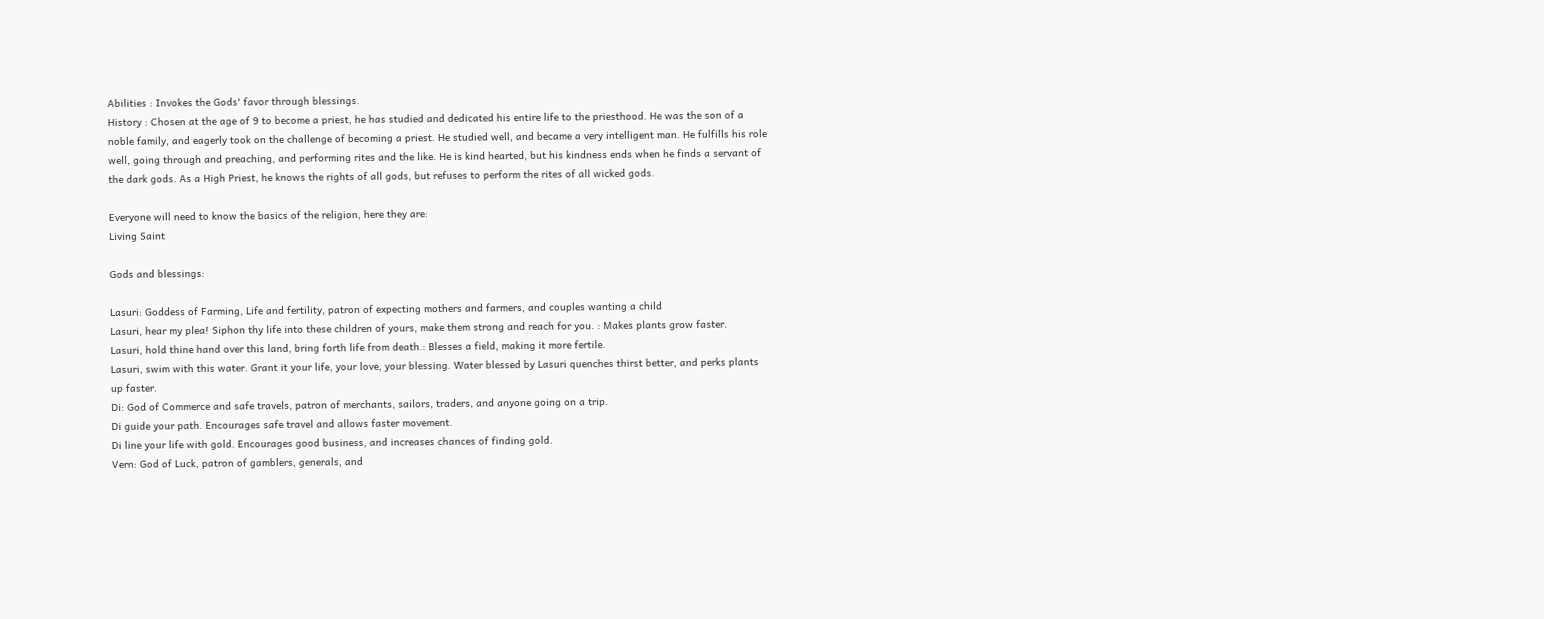Abilities : Invokes the Gods' favor through blessings.
History : Chosen at the age of 9 to become a priest, he has studied and dedicated his entire life to the priesthood. He was the son of a noble family, and eagerly took on the challenge of becoming a priest. He studied well, and became a very intelligent man. He fulfills his role well, going through and preaching, and performing rites and the like. He is kind hearted, but his kindness ends when he finds a servant of the dark gods. As a High Priest, he knows the rights of all gods, but refuses to perform the rites of all wicked gods.

Everyone will need to know the basics of the religion, here they are:
Living Saint

Gods and blessings:

Lasuri: Goddess of Farming, Life and fertility, patron of expecting mothers and farmers, and couples wanting a child
Lasuri, hear my plea! Siphon thy life into these children of yours, make them strong and reach for you. : Makes plants grow faster.
Lasuri, hold thine hand over this land, bring forth life from death.: Blesses a field, making it more fertile.
Lasuri, swim with this water. Grant it your life, your love, your blessing. Water blessed by Lasuri quenches thirst better, and perks plants up faster.
Di: God of Commerce and safe travels, patron of merchants, sailors, traders, and anyone going on a trip.
Di guide your path. Encourages safe travel and allows faster movement.
Di line your life with gold. Encourages good business, and increases chances of finding gold.
Vern: God of Luck, patron of gamblers, generals, and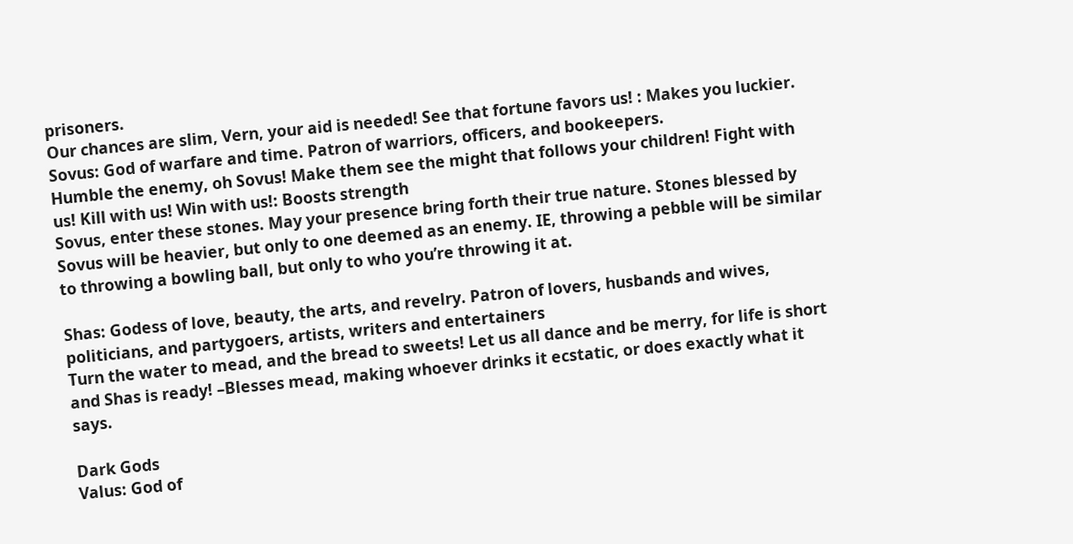prisoners.
Our chances are slim, Vern, your aid is needed! See that fortune favors us! : Makes you luckier.
Sovus: God of warfare and time. Patron of warriors, officers, and bookeepers.
Humble the enemy, oh Sovus! Make them see the might that follows your children! Fight with us! Kill with us! Win with us!: Boosts strength
Sovus, enter these stones. May your presence bring forth their true nature. Stones blessed by Sovus will be heavier, but only to one deemed as an enemy. IE, throwing a pebble will be similar to throwing a bowling ball, but only to who you’re throwing it at.

Shas: Godess of love, beauty, the arts, and revelry. Patron of lovers, husbands and wives, politicians, and partygoers, artists, writers and entertainers
Turn the water to mead, and the bread to sweets! Let us all dance and be merry, for life is short and Shas is ready! –Blesses mead, making whoever drinks it ecstatic, or does exactly what it says.

Dark Gods
Valus: God of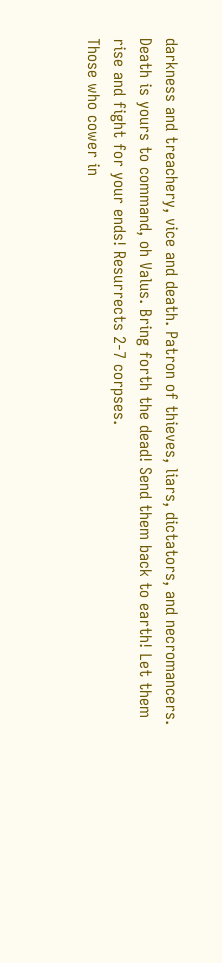darkness and treachery, vice and death. Patron of thieves, liars, dictators, and necromancers.
Death is yours to command, oh Valus. Bring forth the dead! Send them back to earth! Let them rise and fight for your ends! Resurrects 2-7 corpses.
Those who cower in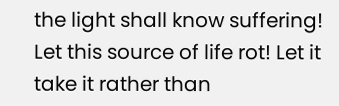the light shall know suffering! Let this source of life rot! Let it take it rather than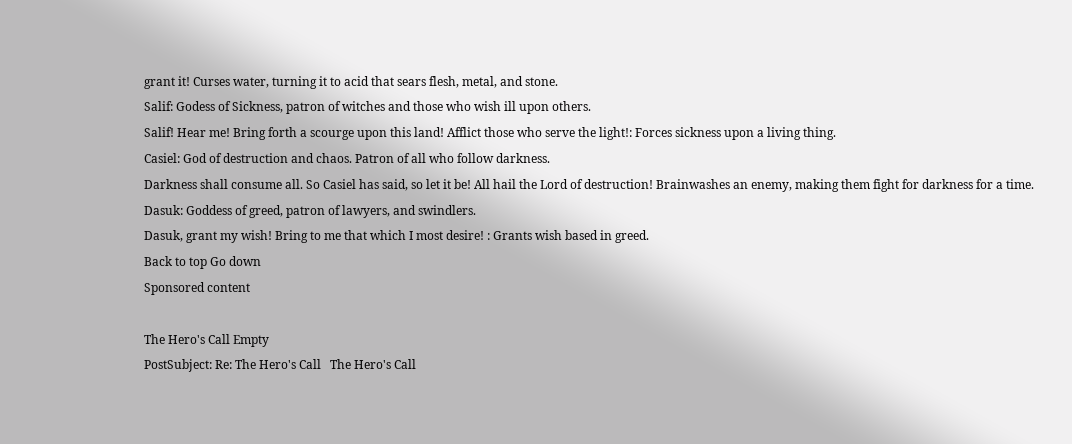grant it! Curses water, turning it to acid that sears flesh, metal, and stone.
Salif: Godess of Sickness, patron of witches and those who wish ill upon others.
Salif! Hear me! Bring forth a scourge upon this land! Afflict those who serve the light!: Forces sickness upon a living thing.
Casiel: God of destruction and chaos. Patron of all who follow darkness.
Darkness shall consume all. So Casiel has said, so let it be! All hail the Lord of destruction! Brainwashes an enemy, making them fight for darkness for a time.
Dasuk: Goddess of greed, patron of lawyers, and swindlers.
Dasuk, grant my wish! Bring to me that which I most desire! : Grants wish based in greed.
Back to top Go down
Sponsored content

The Hero's Call Empty
PostSubject: Re: The Hero's Call   The Hero's Call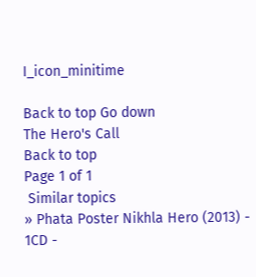I_icon_minitime

Back to top Go down
The Hero's Call
Back to top
Page 1 of 1
 Similar topics
» Phata Poster Nikhla Hero (2013) - 1CD -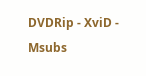DVDRip - XviD - Msubs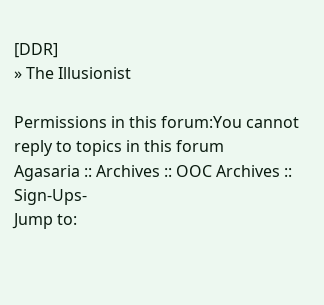[DDR]
» The Illusionist

Permissions in this forum:You cannot reply to topics in this forum
Agasaria :: Archives :: OOC Archives :: Sign-Ups-
Jump to: